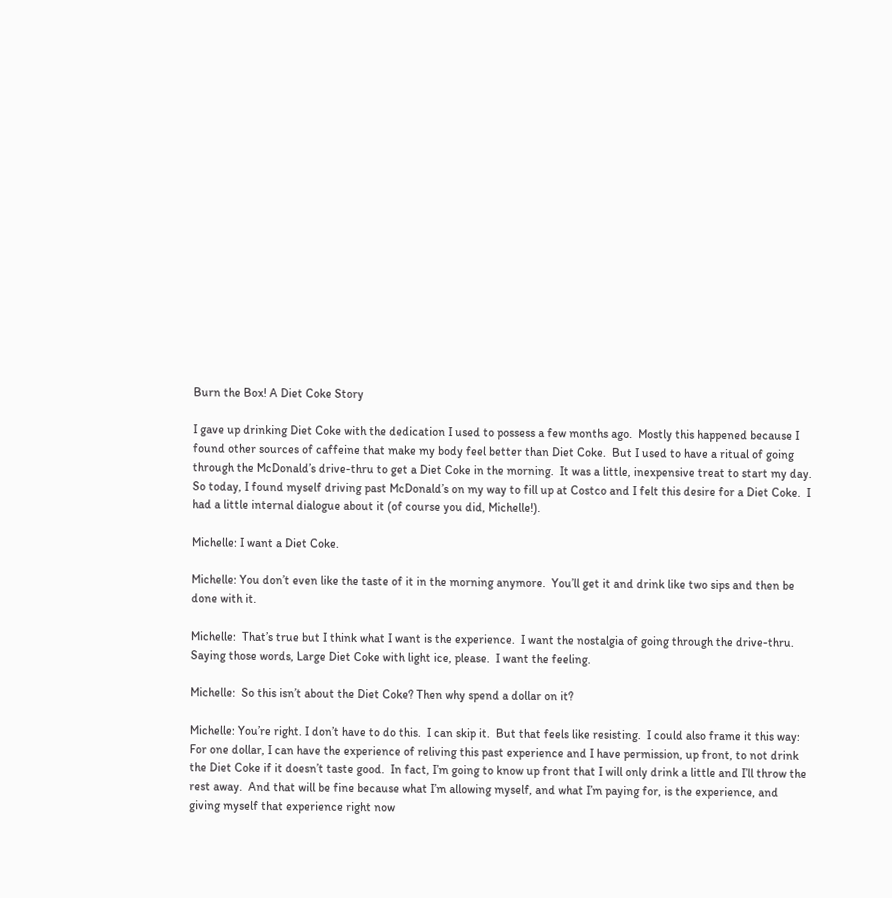Burn the Box! A Diet Coke Story

I gave up drinking Diet Coke with the dedication I used to possess a few months ago.  Mostly this happened because I found other sources of caffeine that make my body feel better than Diet Coke.  But I used to have a ritual of going through the McDonald’s drive-thru to get a Diet Coke in the morning.  It was a little, inexpensive treat to start my day.  So today, I found myself driving past McDonald’s on my way to fill up at Costco and I felt this desire for a Diet Coke.  I had a little internal dialogue about it (of course you did, Michelle!).

Michelle: I want a Diet Coke.

Michelle: You don’t even like the taste of it in the morning anymore.  You’ll get it and drink like two sips and then be done with it.

Michelle:  That’s true but I think what I want is the experience.  I want the nostalgia of going through the drive-thru.  Saying those words, Large Diet Coke with light ice, please.  I want the feeling.

Michelle:  So this isn’t about the Diet Coke? Then why spend a dollar on it?

Michelle: You’re right. I don’t have to do this.  I can skip it.  But that feels like resisting.  I could also frame it this way: For one dollar, I can have the experience of reliving this past experience and I have permission, up front, to not drink the Diet Coke if it doesn’t taste good.  In fact, I’m going to know up front that I will only drink a little and I’ll throw the rest away.  And that will be fine because what I’m allowing myself, and what I’m paying for, is the experience, and giving myself that experience right now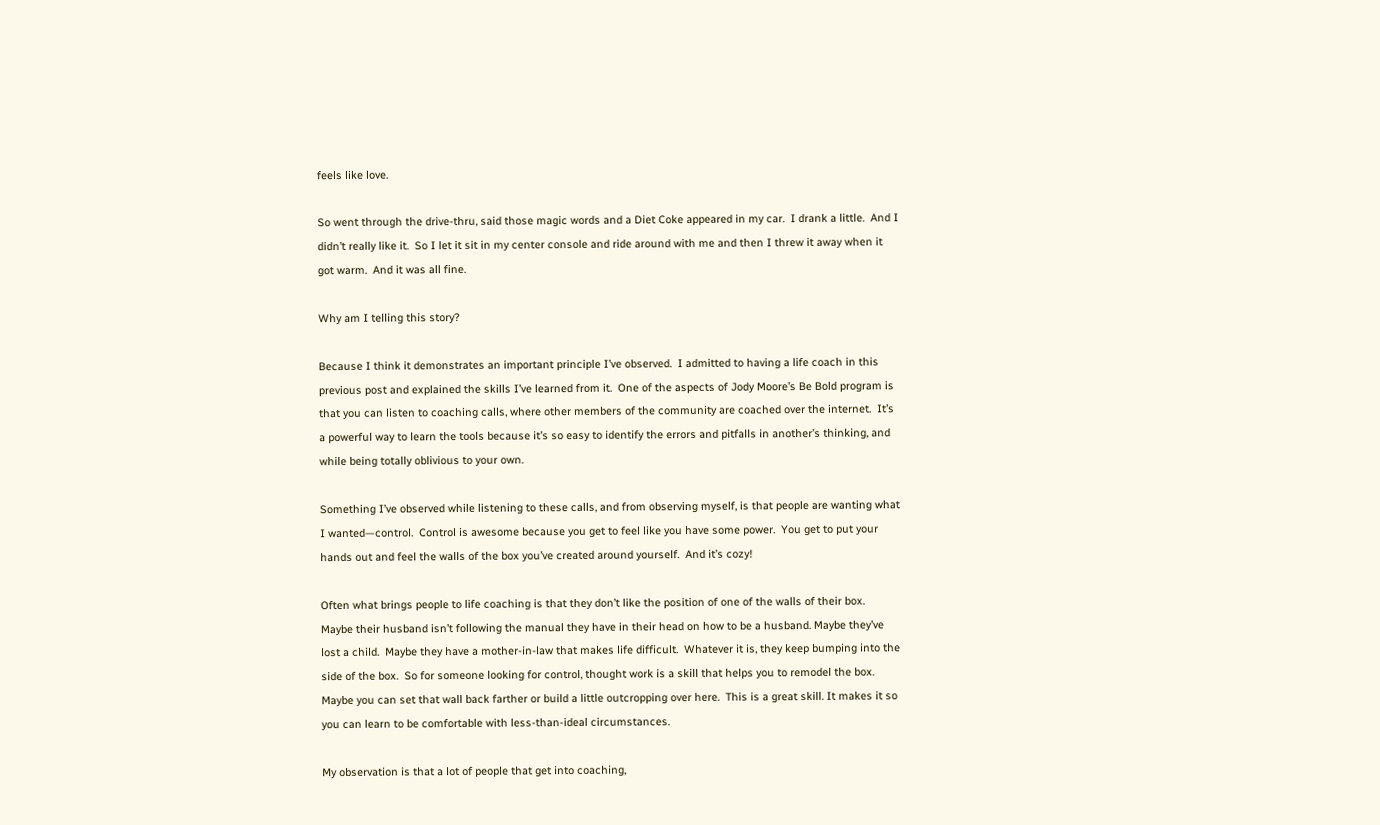feels like love.

So went through the drive-thru, said those magic words and a Diet Coke appeared in my car.  I drank a little.  And I didn’t really like it.  So I let it sit in my center console and ride around with me and then I threw it away when it got warm.  And it was all fine.

Why am I telling this story?

Because I think it demonstrates an important principle I’ve observed.  I admitted to having a life coach in this previous post and explained the skills I’ve learned from it.  One of the aspects of Jody Moore’s Be Bold program is that you can listen to coaching calls, where other members of the community are coached over the internet.  It’s a powerful way to learn the tools because it’s so easy to identify the errors and pitfalls in another’s thinking, and while being totally oblivious to your own.

Something I’ve observed while listening to these calls, and from observing myself, is that people are wanting what I wanted—control.  Control is awesome because you get to feel like you have some power.  You get to put your hands out and feel the walls of the box you’ve created around yourself.  And it’s cozy!

Often what brings people to life coaching is that they don’t like the position of one of the walls of their box.  Maybe their husband isn’t following the manual they have in their head on how to be a husband. Maybe they’ve lost a child.  Maybe they have a mother-in-law that makes life difficult.  Whatever it is, they keep bumping into the side of the box.  So for someone looking for control, thought work is a skill that helps you to remodel the box.  Maybe you can set that wall back farther or build a little outcropping over here.  This is a great skill. It makes it so you can learn to be comfortable with less-than-ideal circumstances.

My observation is that a lot of people that get into coaching,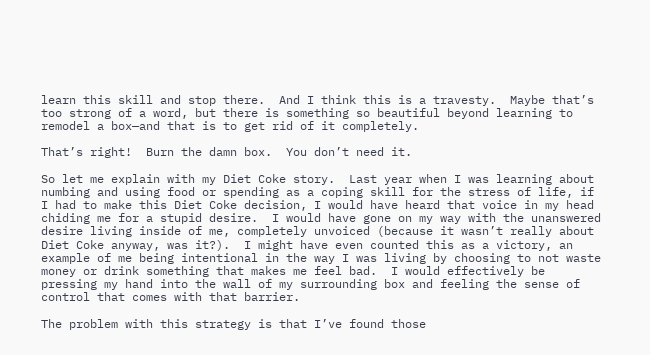learn this skill and stop there.  And I think this is a travesty.  Maybe that’s too strong of a word, but there is something so beautiful beyond learning to remodel a box—and that is to get rid of it completely.

That’s right!  Burn the damn box.  You don’t need it.

So let me explain with my Diet Coke story.  Last year when I was learning about numbing and using food or spending as a coping skill for the stress of life, if I had to make this Diet Coke decision, I would have heard that voice in my head chiding me for a stupid desire.  I would have gone on my way with the unanswered desire living inside of me, completely unvoiced (because it wasn’t really about Diet Coke anyway, was it?).  I might have even counted this as a victory, an example of me being intentional in the way I was living by choosing to not waste money or drink something that makes me feel bad.  I would effectively be pressing my hand into the wall of my surrounding box and feeling the sense of control that comes with that barrier.

The problem with this strategy is that I’ve found those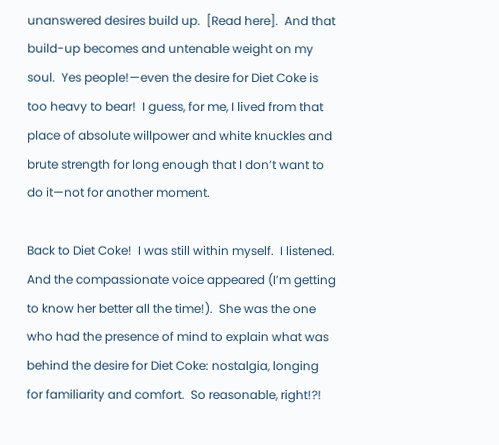unanswered desires build up.  [Read here].  And that build-up becomes and untenable weight on my soul.  Yes people!—even the desire for Diet Coke is too heavy to bear!  I guess, for me, I lived from that place of absolute willpower and white knuckles and brute strength for long enough that I don’t want to do it—not for another moment.

Back to Diet Coke!  I was still within myself.  I listened.  And the compassionate voice appeared (I’m getting to know her better all the time!).  She was the one who had the presence of mind to explain what was behind the desire for Diet Coke: nostalgia, longing for familiarity and comfort.  So reasonable, right!?!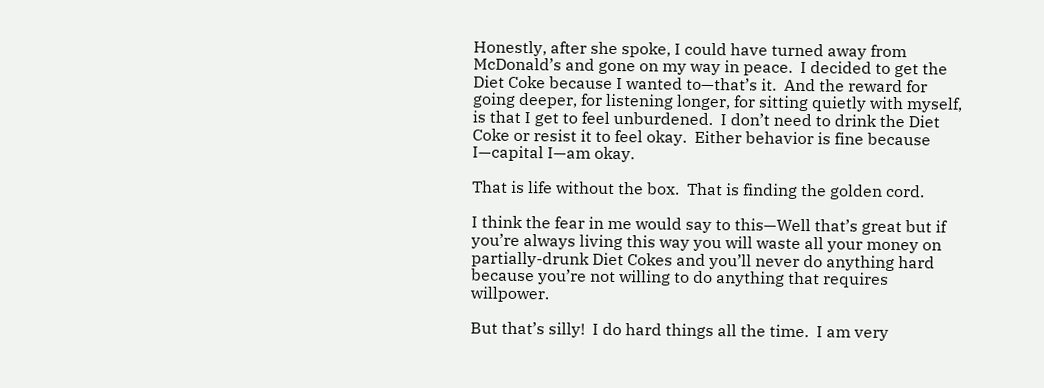Honestly, after she spoke, I could have turned away from McDonald’s and gone on my way in peace.  I decided to get the Diet Coke because I wanted to—that’s it.  And the reward for going deeper, for listening longer, for sitting quietly with myself, is that I get to feel unburdened.  I don’t need to drink the Diet Coke or resist it to feel okay.  Either behavior is fine because I—capital I—am okay.

That is life without the box.  That is finding the golden cord.

I think the fear in me would say to this—Well that’s great but if you’re always living this way you will waste all your money on partially-drunk Diet Cokes and you’ll never do anything hard because you’re not willing to do anything that requires willpower.

But that’s silly!  I do hard things all the time.  I am very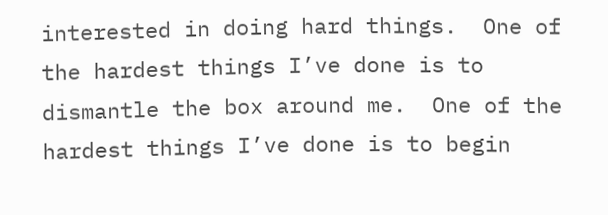interested in doing hard things.  One of the hardest things I’ve done is to dismantle the box around me.  One of the hardest things I’ve done is to begin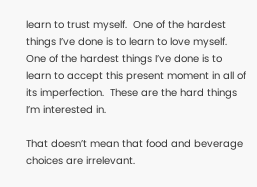learn to trust myself.  One of the hardest things I’ve done is to learn to love myself.  One of the hardest things I’ve done is to learn to accept this present moment in all of its imperfection.  These are the hard things I’m interested in.

That doesn’t mean that food and beverage choices are irrelevant.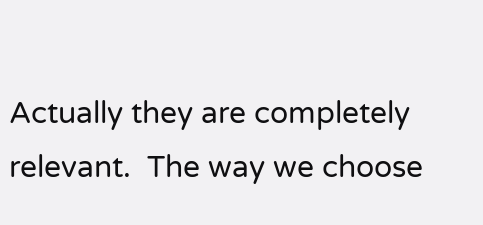Actually they are completely relevant.  The way we choose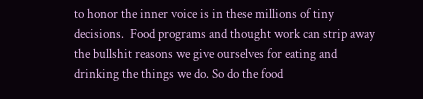to honor the inner voice is in these millions of tiny decisions.  Food programs and thought work can strip away the bullshit reasons we give ourselves for eating and drinking the things we do. So do the food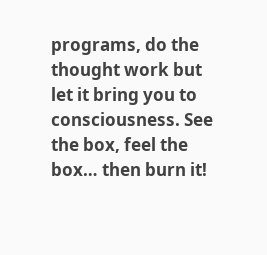programs, do the thought work but let it bring you to consciousness. See the box, feel the box… then burn it!